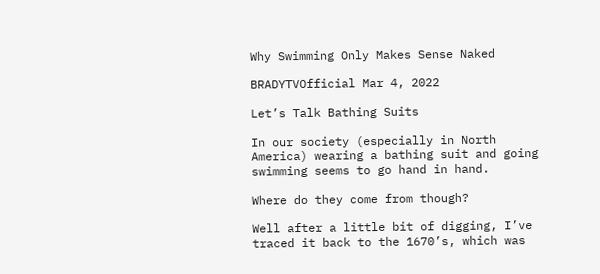Why Swimming Only Makes Sense Naked

BRADYTVOfficial Mar 4, 2022

Let’s Talk Bathing Suits

In our society (especially in North America) wearing a bathing suit and going swimming seems to go hand in hand.

Where do they come from though?

Well after a little bit of digging, I’ve traced it back to the 1670’s, which was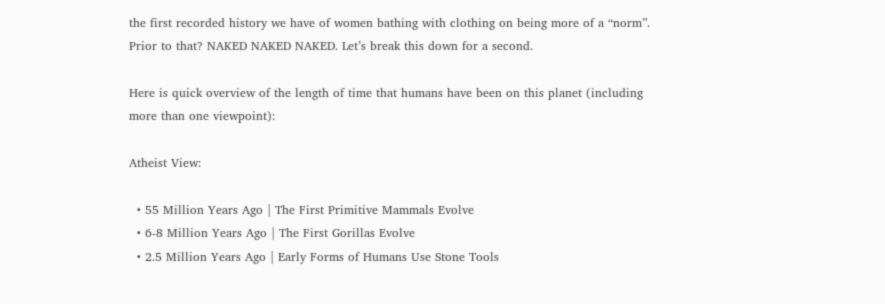the first recorded history we have of women bathing with clothing on being more of a “norm”. Prior to that? NAKED NAKED NAKED. Let’s break this down for a second.

Here is quick overview of the length of time that humans have been on this planet (including more than one viewpoint):

Atheist View:

  • 55 Million Years Ago | The First Primitive Mammals Evolve
  • 6-8 Million Years Ago | The First Gorillas Evolve
  • 2.5 Million Years Ago | Early Forms of Humans Use Stone Tools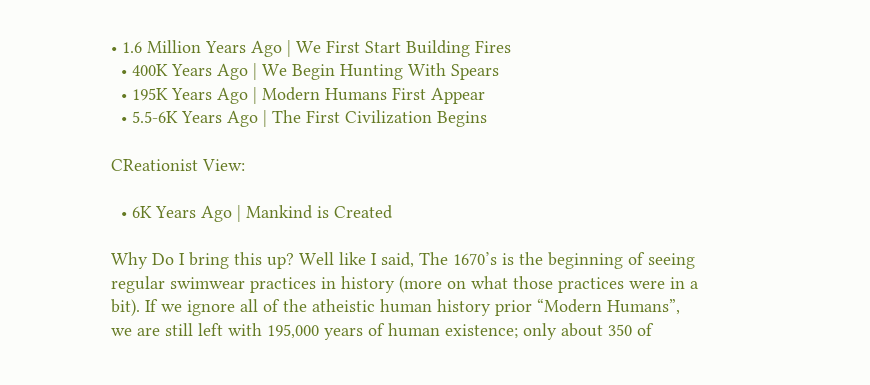• 1.6 Million Years Ago | We First Start Building Fires
  • 400K Years Ago | We Begin Hunting With Spears
  • 195K Years Ago | Modern Humans First Appear
  • 5.5-6K Years Ago | The First Civilization Begins

CReationist View:

  • 6K Years Ago | Mankind is Created

Why Do I bring this up? Well like I said, The 1670’s is the beginning of seeing regular swimwear practices in history (more on what those practices were in a bit). If we ignore all of the atheistic human history prior “Modern Humans”, we are still left with 195,000 years of human existence; only about 350 of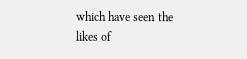which have seen the likes of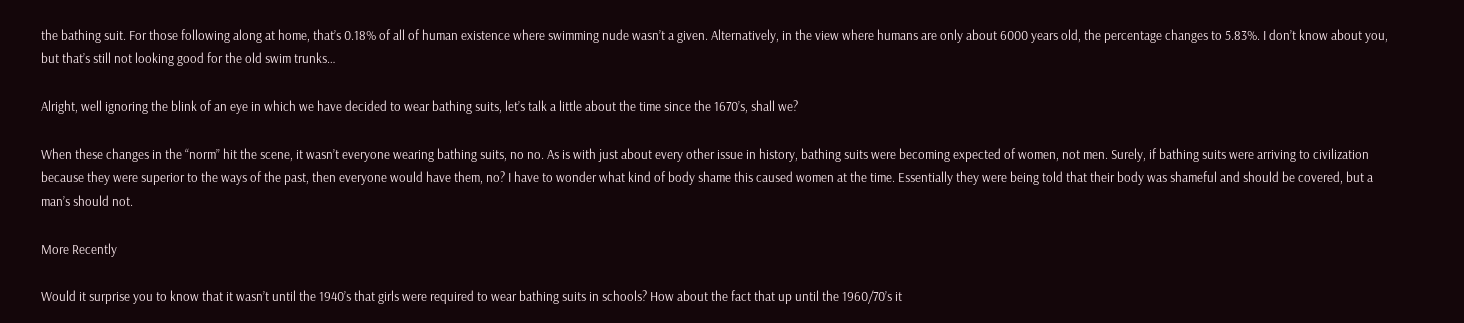the bathing suit. For those following along at home, that’s 0.18% of all of human existence where swimming nude wasn’t a given. Alternatively, in the view where humans are only about 6000 years old, the percentage changes to 5.83%. I don’t know about you, but that’s still not looking good for the old swim trunks…

Alright, well ignoring the blink of an eye in which we have decided to wear bathing suits, let’s talk a little about the time since the 1670’s, shall we?

When these changes in the “norm” hit the scene, it wasn’t everyone wearing bathing suits, no no. As is with just about every other issue in history, bathing suits were becoming expected of women, not men. Surely, if bathing suits were arriving to civilization because they were superior to the ways of the past, then everyone would have them, no? I have to wonder what kind of body shame this caused women at the time. Essentially they were being told that their body was shameful and should be covered, but a man’s should not.

More Recently

Would it surprise you to know that it wasn’t until the 1940’s that girls were required to wear bathing suits in schools? How about the fact that up until the 1960/70’s it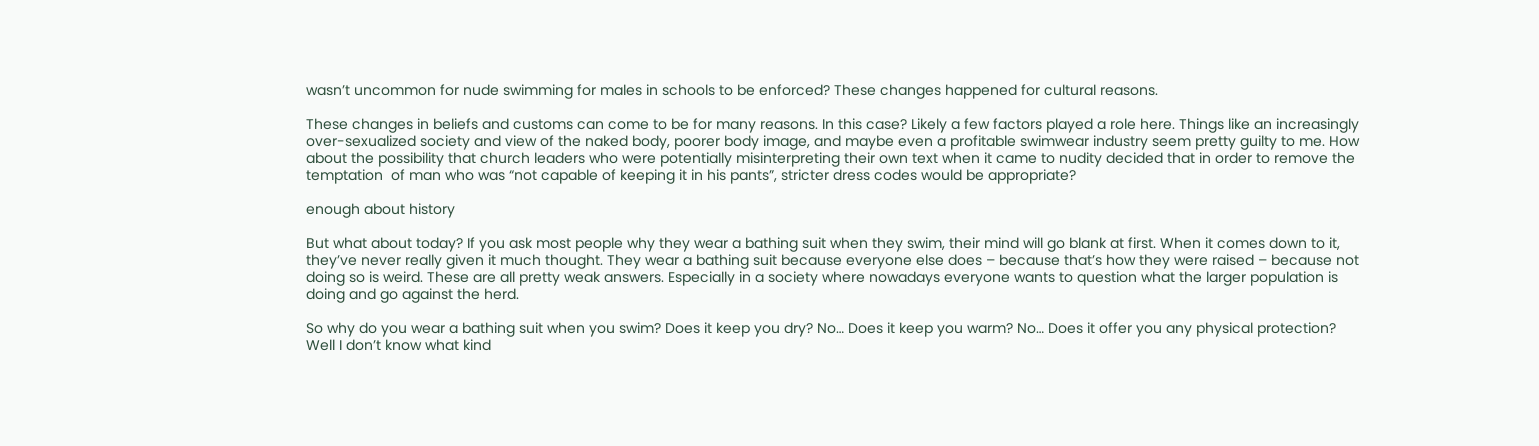wasn’t uncommon for nude swimming for males in schools to be enforced? These changes happened for cultural reasons.

These changes in beliefs and customs can come to be for many reasons. In this case? Likely a few factors played a role here. Things like an increasingly over-sexualized society and view of the naked body, poorer body image, and maybe even a profitable swimwear industry seem pretty guilty to me. How about the possibility that church leaders who were potentially misinterpreting their own text when it came to nudity decided that in order to remove the temptation  of man who was “not capable of keeping it in his pants”, stricter dress codes would be appropriate?

enough about history

But what about today? If you ask most people why they wear a bathing suit when they swim, their mind will go blank at first. When it comes down to it, they’ve never really given it much thought. They wear a bathing suit because everyone else does – because that’s how they were raised – because not doing so is weird. These are all pretty weak answers. Especially in a society where nowadays everyone wants to question what the larger population is doing and go against the herd.

So why do you wear a bathing suit when you swim? Does it keep you dry? No… Does it keep you warm? No… Does it offer you any physical protection? Well I don’t know what kind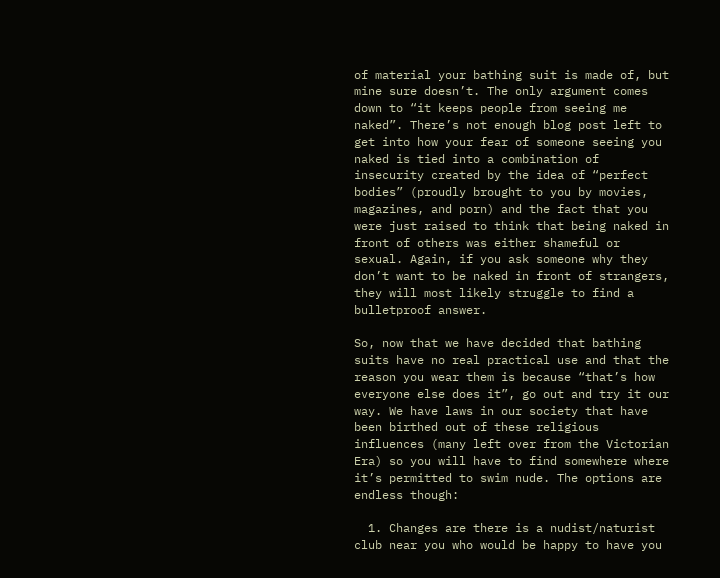of material your bathing suit is made of, but mine sure doesn’t. The only argument comes down to “it keeps people from seeing me naked”. There’s not enough blog post left to get into how your fear of someone seeing you naked is tied into a combination of insecurity created by the idea of “perfect bodies” (proudly brought to you by movies, magazines, and porn) and the fact that you were just raised to think that being naked in front of others was either shameful or sexual. Again, if you ask someone why they don’t want to be naked in front of strangers, they will most likely struggle to find a bulletproof answer.

So, now that we have decided that bathing suits have no real practical use and that the reason you wear them is because “that’s how everyone else does it”, go out and try it our way. We have laws in our society that have been birthed out of these religious influences (many left over from the Victorian Era) so you will have to find somewhere where it’s permitted to swim nude. The options are endless though:

  1. Changes are there is a nudist/naturist club near you who would be happy to have you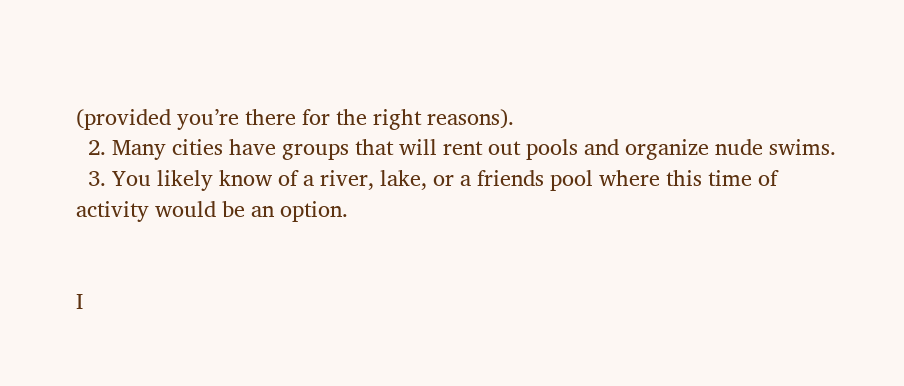(provided you’re there for the right reasons).
  2. Many cities have groups that will rent out pools and organize nude swims.
  3. You likely know of a river, lake, or a friends pool where this time of activity would be an option.


I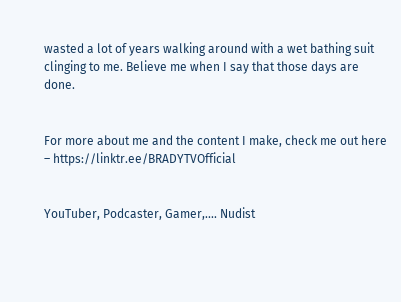wasted a lot of years walking around with a wet bathing suit clinging to me. Believe me when I say that those days are done.


For more about me and the content I make, check me out here – https://linktr.ee/BRADYTVOfficial


YouTuber, Podcaster, Gamer,.... Nudist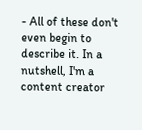- All of these don't even begin to describe it. In a nutshell, I'm a content creator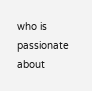who is passionate about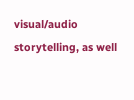visual/audio storytelling, as well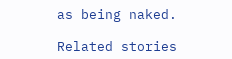as being naked.

Related stories